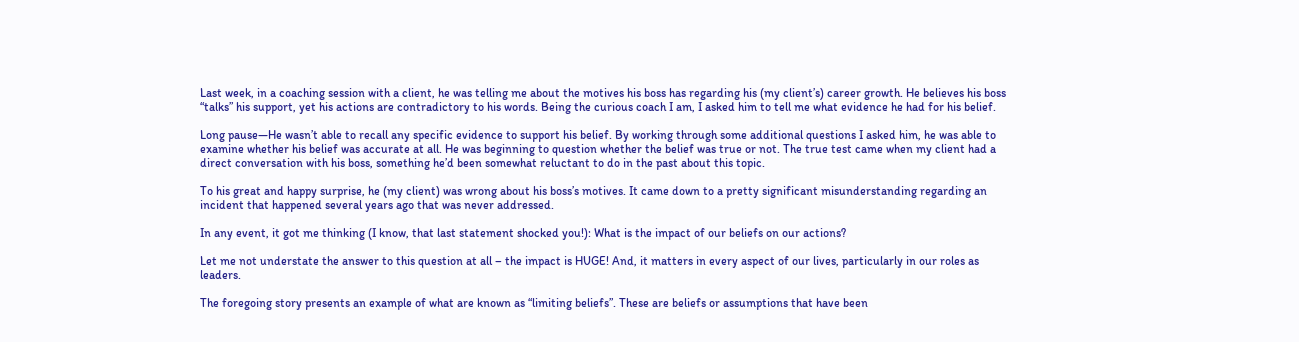Last week, in a coaching session with a client, he was telling me about the motives his boss has regarding his (my client’s) career growth. He believes his boss “talks” his support, yet his actions are contradictory to his words. Being the curious coach I am, I asked him to tell me what evidence he had for his belief.

Long pause—He wasn’t able to recall any specific evidence to support his belief. By working through some additional questions I asked him, he was able to examine whether his belief was accurate at all. He was beginning to question whether the belief was true or not. The true test came when my client had a direct conversation with his boss, something he’d been somewhat reluctant to do in the past about this topic.

To his great and happy surprise, he (my client) was wrong about his boss’s motives. It came down to a pretty significant misunderstanding regarding an incident that happened several years ago that was never addressed.

In any event, it got me thinking (I know, that last statement shocked you!): What is the impact of our beliefs on our actions?

Let me not understate the answer to this question at all – the impact is HUGE! And, it matters in every aspect of our lives, particularly in our roles as leaders.

The foregoing story presents an example of what are known as “limiting beliefs”. These are beliefs or assumptions that have been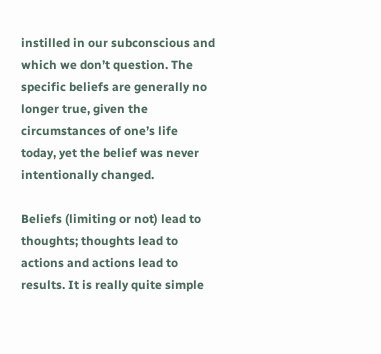instilled in our subconscious and which we don’t question. The specific beliefs are generally no longer true, given the circumstances of one’s life today, yet the belief was never intentionally changed.

Beliefs (limiting or not) lead to thoughts; thoughts lead to actions and actions lead to results. It is really quite simple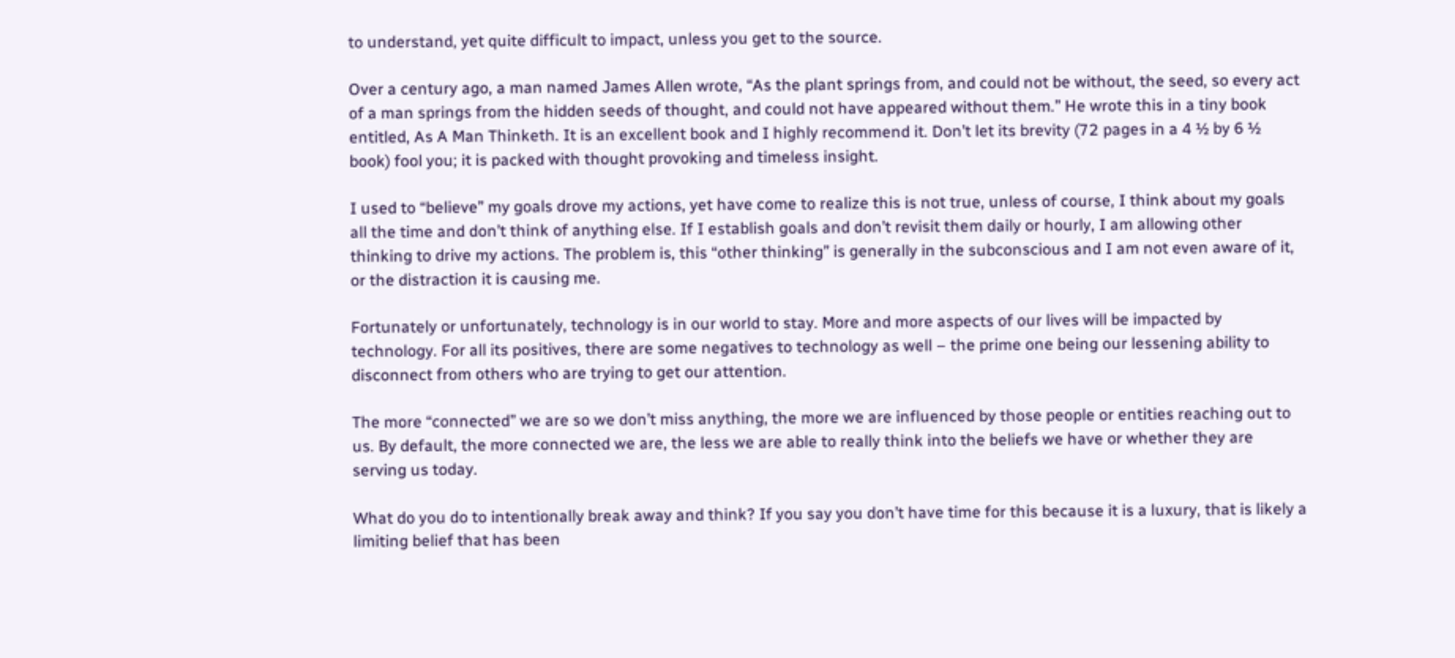to understand, yet quite difficult to impact, unless you get to the source.

Over a century ago, a man named James Allen wrote, “As the plant springs from, and could not be without, the seed, so every act of a man springs from the hidden seeds of thought, and could not have appeared without them.” He wrote this in a tiny book entitled, As A Man Thinketh. It is an excellent book and I highly recommend it. Don’t let its brevity (72 pages in a 4 ½ by 6 ½ book) fool you; it is packed with thought provoking and timeless insight.

I used to “believe” my goals drove my actions, yet have come to realize this is not true, unless of course, I think about my goals all the time and don’t think of anything else. If I establish goals and don’t revisit them daily or hourly, I am allowing other thinking to drive my actions. The problem is, this “other thinking” is generally in the subconscious and I am not even aware of it, or the distraction it is causing me.

Fortunately or unfortunately, technology is in our world to stay. More and more aspects of our lives will be impacted by technology. For all its positives, there are some negatives to technology as well – the prime one being our lessening ability to disconnect from others who are trying to get our attention.

The more “connected” we are so we don’t miss anything, the more we are influenced by those people or entities reaching out to us. By default, the more connected we are, the less we are able to really think into the beliefs we have or whether they are serving us today.

What do you do to intentionally break away and think? If you say you don’t have time for this because it is a luxury, that is likely a limiting belief that has been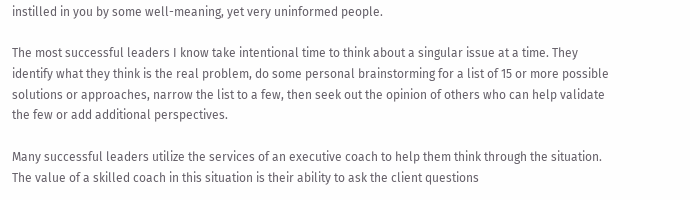instilled in you by some well-meaning, yet very uninformed people.

The most successful leaders I know take intentional time to think about a singular issue at a time. They identify what they think is the real problem, do some personal brainstorming for a list of 15 or more possible solutions or approaches, narrow the list to a few, then seek out the opinion of others who can help validate the few or add additional perspectives.

Many successful leaders utilize the services of an executive coach to help them think through the situation. The value of a skilled coach in this situation is their ability to ask the client questions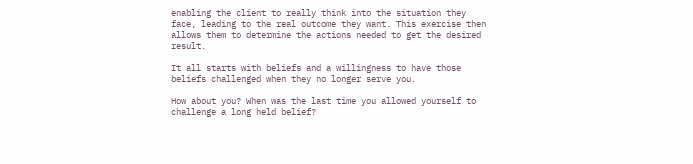enabling the client to really think into the situation they face, leading to the real outcome they want. This exercise then allows them to determine the actions needed to get the desired result.

It all starts with beliefs and a willingness to have those beliefs challenged when they no longer serve you.

How about you? When was the last time you allowed yourself to challenge a long held belief?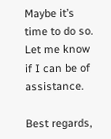Maybe it’s time to do so. Let me know if I can be of assistance.

Best regards,